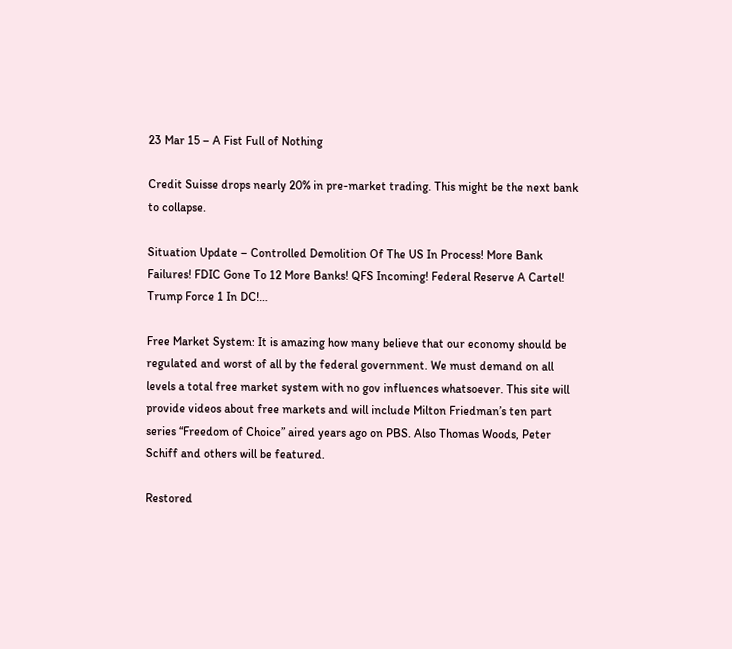23 Mar 15 – A Fist Full of Nothing

Credit Suisse drops nearly 20% in pre-market trading. This might be the next bank to collapse.

Situation Update – Controlled Demolition Of The US In Process! More Bank Failures! FDIC Gone To 12 More Banks! QFS Incoming! Federal Reserve A Cartel! Trump Force 1 In DC!…

Free Market System: It is amazing how many believe that our economy should be regulated and worst of all by the federal government. We must demand on all levels a total free market system with no gov influences whatsoever. This site will provide videos about free markets and will include Milton Friedman’s ten part series “Freedom of Choice” aired years ago on PBS. Also Thomas Woods, Peter Schiff and others will be featured.

Restored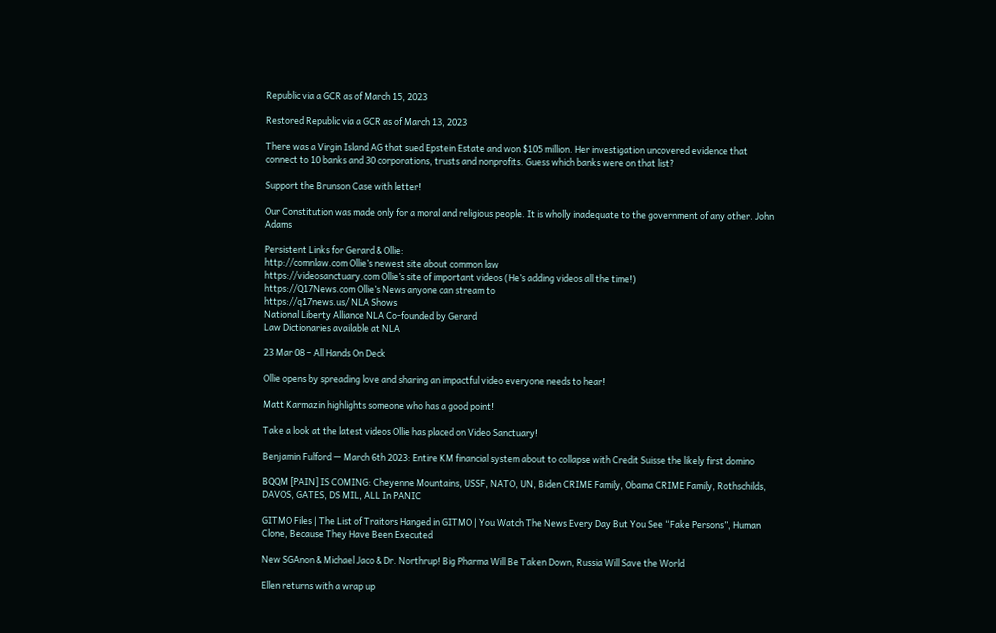Republic via a GCR as of March 15, 2023

Restored Republic via a GCR as of March 13, 2023

There was a Virgin Island AG that sued Epstein Estate and won $105 million. Her investigation uncovered evidence that connect to 10 banks and 30 corporations, trusts and nonprofits. Guess which banks were on that list?

Support the Brunson Case with letter!

Our Constitution was made only for a moral and religious people. It is wholly inadequate to the government of any other. John Adams

Persistent Links for Gerard & Ollie:
http://comnlaw.com Ollie’s newest site about common law
https://videosanctuary.com Ollie’s site of important videos (He’s adding videos all the time!)
https://Q17News.com Ollie’s News anyone can stream to
https://q17news.us/ NLA Shows
National Liberty Alliance NLA Co-founded by Gerard
Law Dictionaries available at NLA

23 Mar 08 – All Hands On Deck

Ollie opens by spreading love and sharing an impactful video everyone needs to hear!

Matt Karmazin highlights someone who has a good point!

Take a look at the latest videos Ollie has placed on Video Sanctuary!

Benjamin Fulford — March 6th 2023: Entire KM financial system about to collapse with Credit Suisse the likely first domino

BQQM [PAIN] IS COMING: Cheyenne Mountains, USSF, NATO, UN, Biden CRIME Family, Obama CRIME Family, Rothschilds, DAVOS, GATES, DS MIL, ALL In PANIC

GITMO Files | The List of Traitors Hanged in GITMO | You Watch The News Every Day But You See “Fake Persons”, Human Clone, Because They Have Been Executed

New SGAnon & Michael Jaco & Dr. Northrup! Big Pharma Will Be Taken Down, Russia Will Save the World

Ellen returns with a wrap up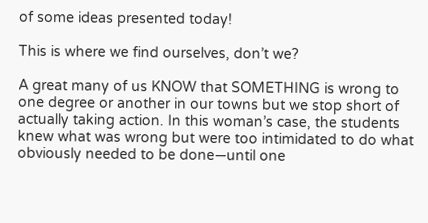of some ideas presented today!

This is where we find ourselves, don’t we?

A great many of us KNOW that SOMETHING is wrong to one degree or another in our towns but we stop short of actually taking action. In this woman’s case, the students knew what was wrong but were too intimidated to do what obviously needed to be done—until one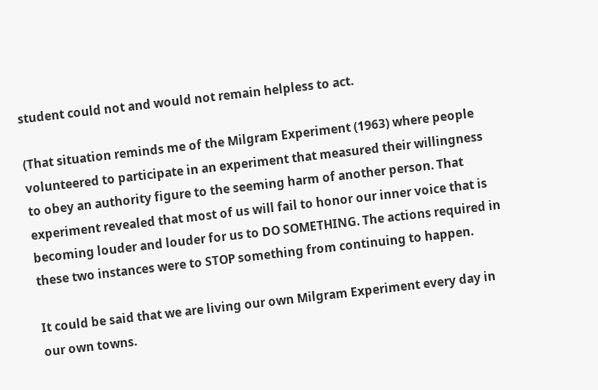student could not and would not remain helpless to act.

(That situation reminds me of the Milgram Experiment (1963) where people volunteered to participate in an experiment that measured their willingness to obey an authority figure to the seeming harm of another person. That experiment revealed that most of us will fail to honor our inner voice that is becoming louder and louder for us to DO SOMETHING. The actions required in these two instances were to STOP something from continuing to happen.

It could be said that we are living our own Milgram Experiment every day in our own towns.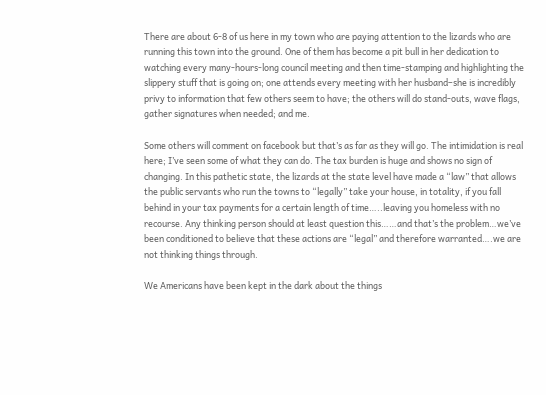There are about 6-8 of us here in my town who are paying attention to the lizards who are running this town into the ground. One of them has become a pit bull in her dedication to watching every many-hours-long council meeting and then time-stamping and highlighting the slippery stuff that is going on; one attends every meeting with her husband–she is incredibly privy to information that few others seem to have; the others will do stand-outs, wave flags, gather signatures when needed; and me.

Some others will comment on facebook but that’s as far as they will go. The intimidation is real here; I’ve seen some of what they can do. The tax burden is huge and shows no sign of changing. In this pathetic state, the lizards at the state level have made a “law” that allows the public servants who run the towns to “legally” take your house, in totality, if you fall behind in your tax payments for a certain length of time…..leaving you homeless with no recourse. Any thinking person should at least question this……and that’s the problem…we’ve been conditioned to believe that these actions are “legal” and therefore warranted….we are not thinking things through.

We Americans have been kept in the dark about the things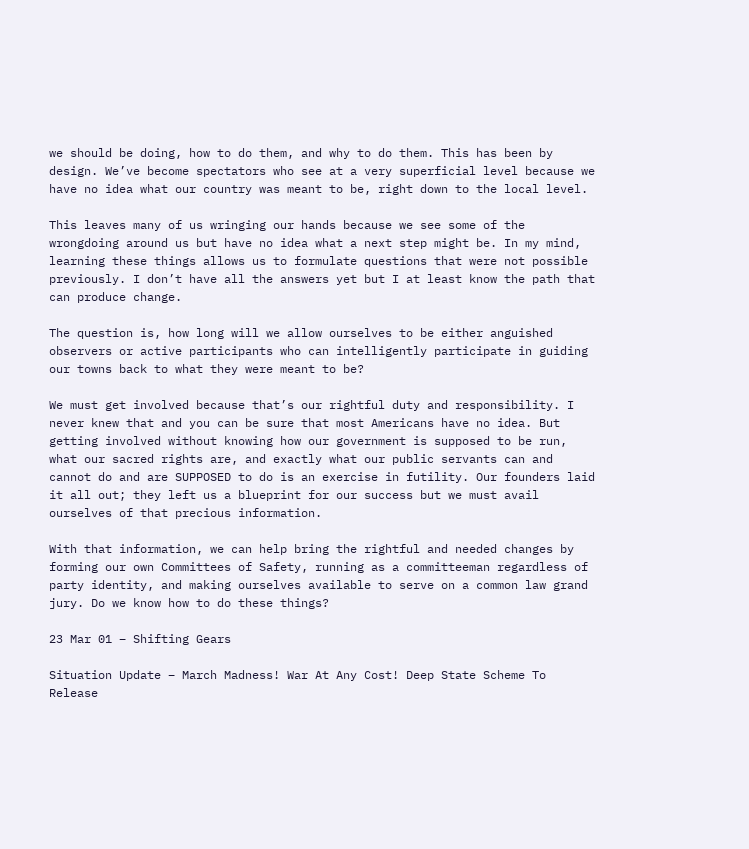we should be doing, how to do them, and why to do them. This has been by design. We’ve become spectators who see at a very superficial level because we have no idea what our country was meant to be, right down to the local level.

This leaves many of us wringing our hands because we see some of the wrongdoing around us but have no idea what a next step might be. In my mind, learning these things allows us to formulate questions that were not possible previously. I don’t have all the answers yet but I at least know the path that can produce change.

The question is, how long will we allow ourselves to be either anguished observers or active participants who can intelligently participate in guiding our towns back to what they were meant to be?

We must get involved because that’s our rightful duty and responsibility. I never knew that and you can be sure that most Americans have no idea. But getting involved without knowing how our government is supposed to be run, what our sacred rights are, and exactly what our public servants can and cannot do and are SUPPOSED to do is an exercise in futility. Our founders laid it all out; they left us a blueprint for our success but we must avail ourselves of that precious information.

With that information, we can help bring the rightful and needed changes by forming our own Committees of Safety, running as a committeeman regardless of party identity, and making ourselves available to serve on a common law grand jury. Do we know how to do these things?

23 Mar 01 – Shifting Gears

Situation Update – March Madness! War At Any Cost! Deep State Scheme To Release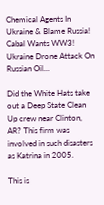Chemical Agents In Ukraine & Blame Russia! Cabal Wants WW3! Ukraine Drone Attack On Russian Oil…

Did the White Hats take out a Deep State Clean Up crew near Clinton, AR? This firm was involved in such disasters as Katrina in 2005.

This is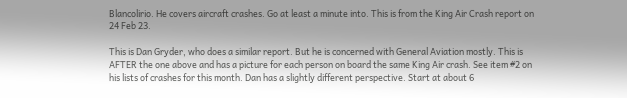Blancolirio. He covers aircraft crashes. Go at least a minute into. This is from the King Air Crash report on 24 Feb 23.

This is Dan Gryder, who does a similar report. But he is concerned with General Aviation mostly. This is AFTER the one above and has a picture for each person on board the same King Air crash. See item #2 on his lists of crashes for this month. Dan has a slightly different perspective. Start at about 6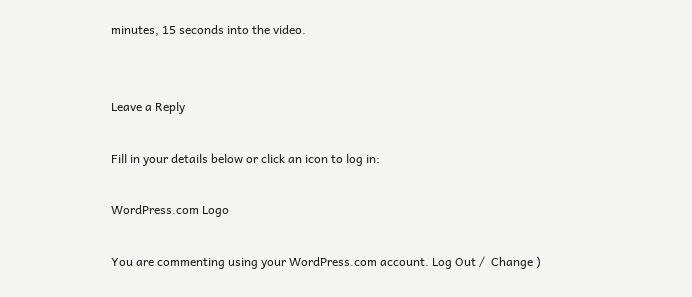minutes, 15 seconds into the video.


Leave a Reply

Fill in your details below or click an icon to log in:

WordPress.com Logo

You are commenting using your WordPress.com account. Log Out /  Change )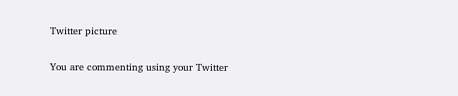Twitter picture

You are commenting using your Twitter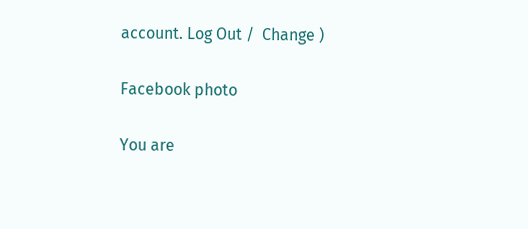account. Log Out /  Change )

Facebook photo

You are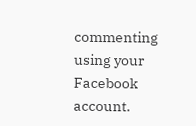commenting using your Facebook account.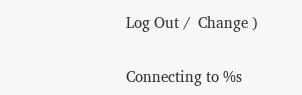Log Out /  Change )

Connecting to %s